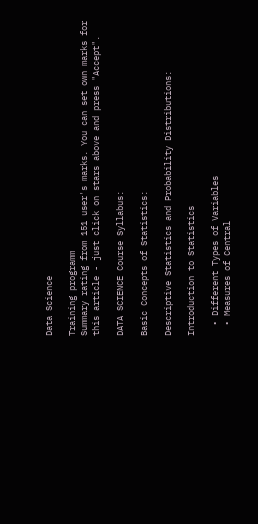Data Science

Training programm
Summary rating from 151 user's marks. You can set own marks for this article - just click on stars above and press "Accept".

DATA SCIENCE Course Syllabus:

Basic Concepts of Statistics:

Descriptive Statistics and Probability Distributions:

Introduction to Statistics

  • Different Types of Variables
  • Measures of Central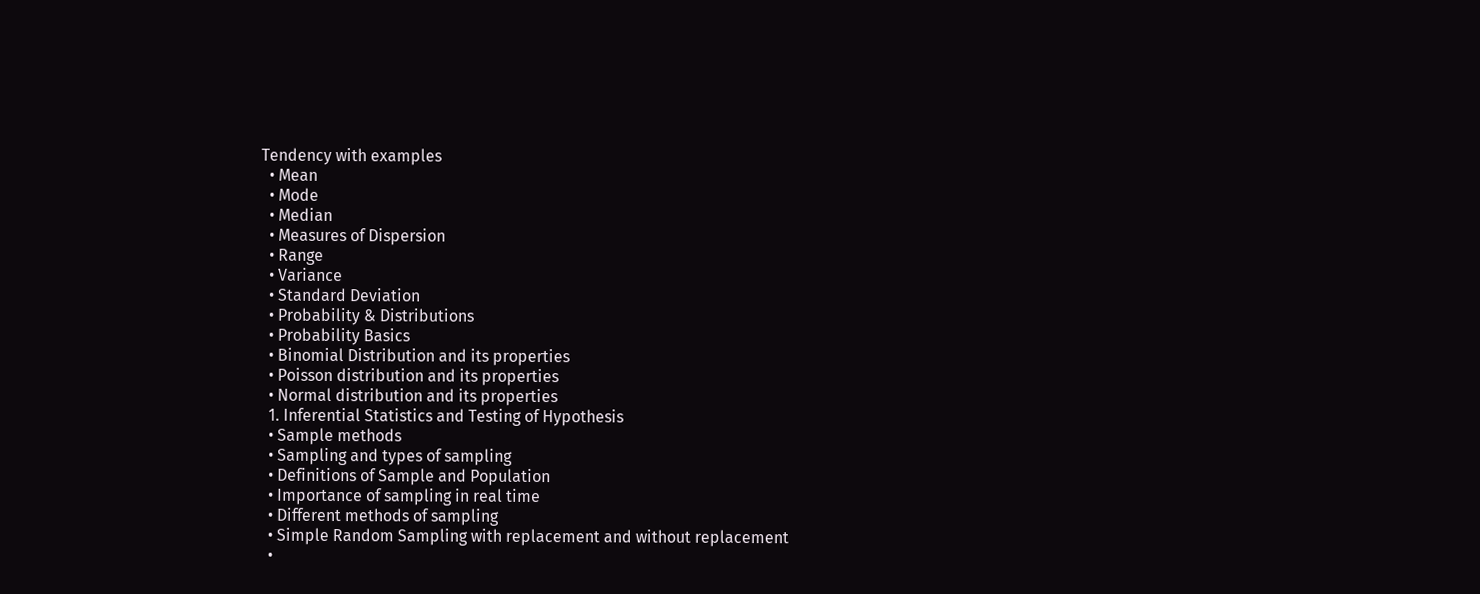Tendency with examples
  • Mean
  • Mode
  • Median
  • Measures of Dispersion
  • Range
  • Variance
  • Standard Deviation
  • Probability & Distributions
  • Probability Basics
  • Binomial Distribution and its properties
  • Poisson distribution and its properties
  • Normal distribution and its properties
  1. Inferential Statistics and Testing of Hypothesis
  • Sample methods
  • Sampling and types of sampling
  • Definitions of Sample and Population
  • Importance of sampling in real time
  • Different methods of sampling
  • Simple Random Sampling with replacement and without replacement
  •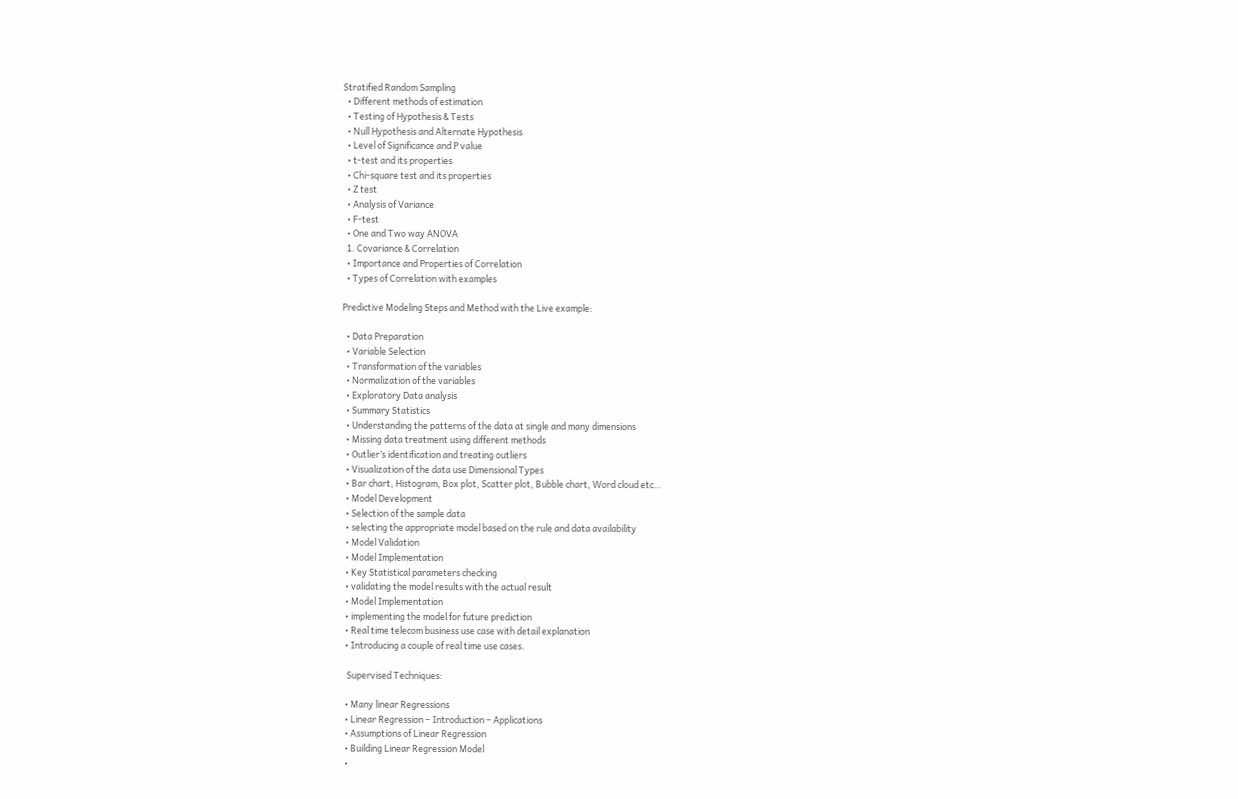Stratified Random Sampling
  • Different methods of estimation
  • Testing of Hypothesis & Tests
  • Null Hypothesis and Alternate Hypothesis
  • Level of Significance and P value
  • t-test and its properties
  • Chi-square test and its properties
  • Z test
  • Analysis of Variance
  • F-test
  • One and Two way ANOVA
  1. Covariance & Correlation
  • Importance and Properties of Correlation
  • Types of Correlation with examples

Predictive Modeling Steps and Method with the Live example:

  • Data Preparation
  • Variable Selection
  • Transformation of the variables
  • Normalization of the variables
  • Exploratory Data analysis
  • Summary Statistics
  • Understanding the patterns of the data at single and many dimensions
  • Missing data treatment using different methods
  • Outlier’s identification and treating outliers
  • Visualization of the data use Dimensional Types
  • Bar chart, Histogram, Box plot, Scatter plot, Bubble chart, Word cloud etc…
  • Model Development
  • Selection of the sample data
  • selecting the appropriate model based on the rule and data availability
  • Model Validation
  • Model Implementation
  • Key Statistical parameters checking
  • validating the model results with the actual result
  • Model Implementation
  • implementing the model for future prediction
  • Real time telecom business use case with detail explanation
  • Introducing a couple of real time use cases.

   Supervised Techniques:

  • Many linear Regressions
  • Linear Regression – Introduction – Applications
  • Assumptions of Linear Regression
  • Building Linear Regression Model
  •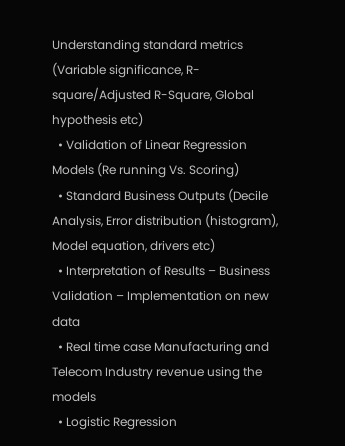Understanding standard metrics (Variable significance, R-square/Adjusted R-Square, Global hypothesis etc)
  • Validation of Linear Regression Models (Re running Vs. Scoring)
  • Standard Business Outputs (Decile Analysis, Error distribution (histogram), Model equation, drivers etc)
  • Interpretation of Results – Business Validation – Implementation on new data
  • Real time case Manufacturing and Telecom Industry revenue using the models
  • Logistic Regression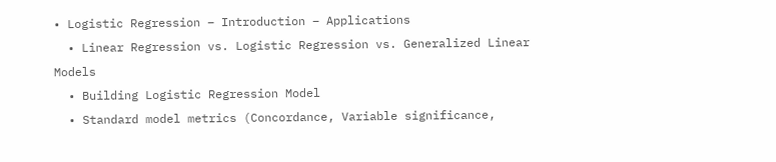• Logistic Regression – Introduction – Applications
  • Linear Regression vs. Logistic Regression vs. Generalized Linear Models
  • Building Logistic Regression Model
  • Standard model metrics (Concordance, Variable significance,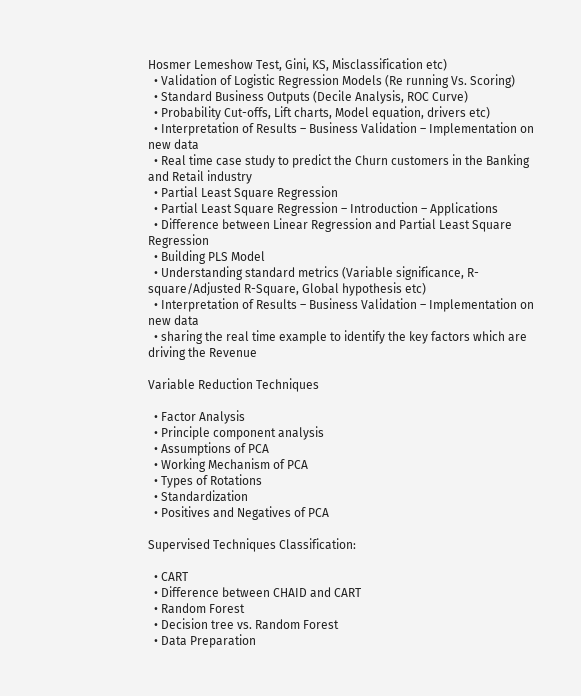Hosmer Lemeshow Test, Gini, KS, Misclassification etc)
  • Validation of Logistic Regression Models (Re running Vs. Scoring)
  • Standard Business Outputs (Decile Analysis, ROC Curve)
  • Probability Cut-offs, Lift charts, Model equation, drivers etc)
  • Interpretation of Results – Business Validation – Implementation on new data
  • Real time case study to predict the Churn customers in the Banking and Retail industry
  • Partial Least Square Regression
  • Partial Least Square Regression – Introduction – Applications
  • Difference between Linear Regression and Partial Least Square Regression
  • Building PLS Model
  • Understanding standard metrics (Variable significance, R-square/Adjusted R-Square, Global hypothesis etc)
  • Interpretation of Results – Business Validation – Implementation on new data
  • sharing the real time example to identify the key factors which are driving the Revenue

Variable Reduction Techniques

  • Factor Analysis
  • Principle component analysis
  • Assumptions of PCA
  • Working Mechanism of PCA
  • Types of Rotations
  • Standardization
  • Positives and Negatives of PCA

Supervised Techniques Classification:

  • CART
  • Difference between CHAID and CART
  • Random Forest
  • Decision tree vs. Random Forest
  • Data Preparation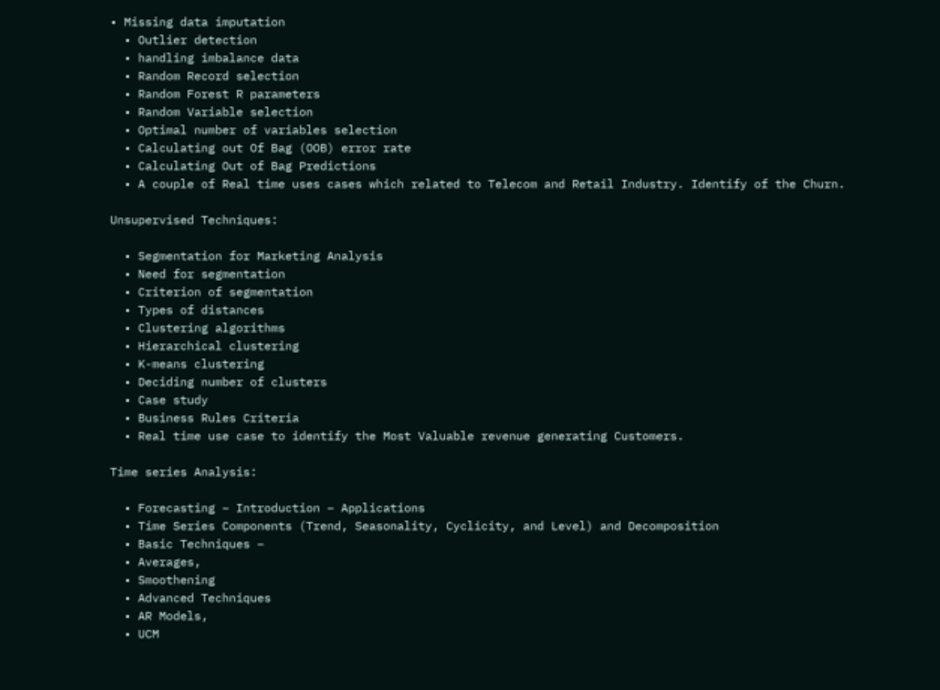• Missing data imputation
  • Outlier detection
  • handling imbalance data
  • Random Record selection
  • Random Forest R parameters
  • Random Variable selection
  • Optimal number of variables selection
  • Calculating out Of Bag (OOB) error rate
  • Calculating Out of Bag Predictions
  • A couple of Real time uses cases which related to Telecom and Retail Industry. Identify of the Churn.

Unsupervised Techniques:

  • Segmentation for Marketing Analysis
  • Need for segmentation
  • Criterion of segmentation
  • Types of distances
  • Clustering algorithms
  • Hierarchical clustering
  • K-means clustering
  • Deciding number of clusters
  • Case study
  • Business Rules Criteria
  • Real time use case to identify the Most Valuable revenue generating Customers.

Time series Analysis:

  • Forecasting – Introduction – Applications
  • Time Series Components (Trend, Seasonality, Cyclicity, and Level) and Decomposition
  • Basic Techniques –
  • Averages,
  • Smoothening
  • Advanced Techniques
  • AR Models,
  • UCM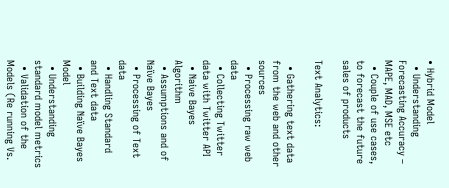• Hybrid Model
  • Understanding Forecasting Accuracy – MAPE, MAD, MSE etc
  • Couple of use cases, to forecast the future sales of products

Text Analytics:

  • Gathering text data from the web and other sources
  • Processing raw web data
  • Collecting Twitter data with Twitter API
  • Naive Bayes Algorithm
  • Assumptions and of Naïve Bayes
  • Processing of Text data
  • Handling Standard and Text data
  • Building Naïve Bayes Model
  • Understanding standard model metrics
  • Validation of the Models (Re running Vs.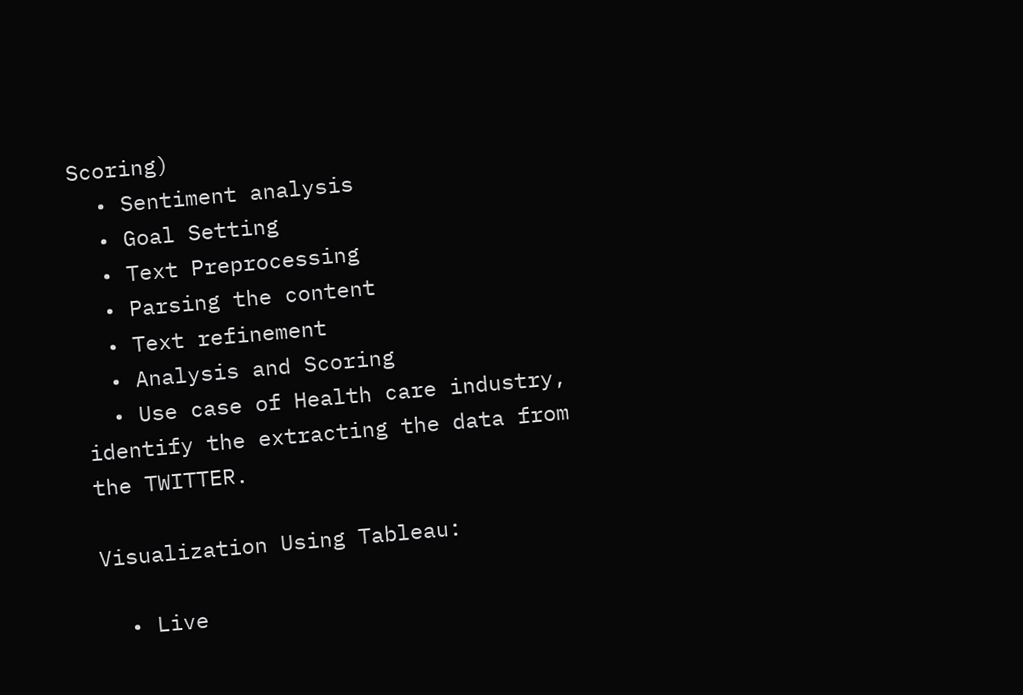Scoring)
  • Sentiment analysis
  • Goal Setting
  • Text Preprocessing
  • Parsing the content
  • Text refinement
  • Analysis and Scoring
  • Use case of Health care industry, identify the extracting the data from the TWITTER.

Visualization Using Tableau:

  • Live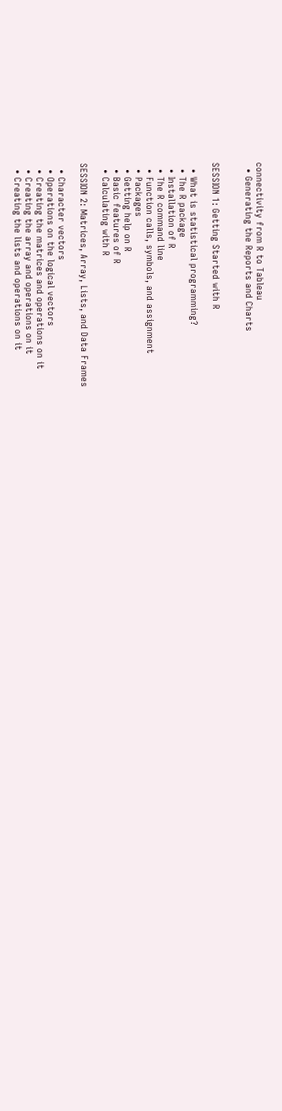connectivity from R to Tableau
  • Generating the Reports and Charts


SESSION 1: Getting Started with R

  • What is statistical programming?
  • The R package
  • Installation of R
  • The R command line
  • Function calls, symbols, and assignment
  • Packages
  • Getting help on R
  • Basic features of R
  • Calculating with R

SESSION 2: Matrices, Array, Lists, and Data Frames

  • Character vectors
  • Operations on the logical vectors
  • Creating the matrices and operations on it
  • Creating the array and operations on it
  • Creating the lists and operations on it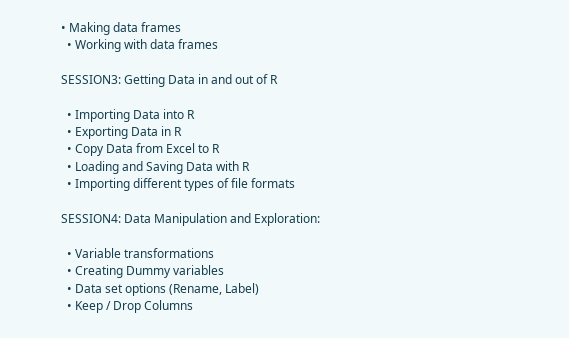• Making data frames
  • Working with data frames

SESSION3: Getting Data in and out of R

  • Importing Data into R
  • Exporting Data in R
  • Copy Data from Excel to R
  • Loading and Saving Data with R
  • Importing different types of file formats

SESSION4: Data Manipulation and Exploration:

  • Variable transformations
  • Creating Dummy variables
  • Data set options (Rename, Label)
  • Keep / Drop Columns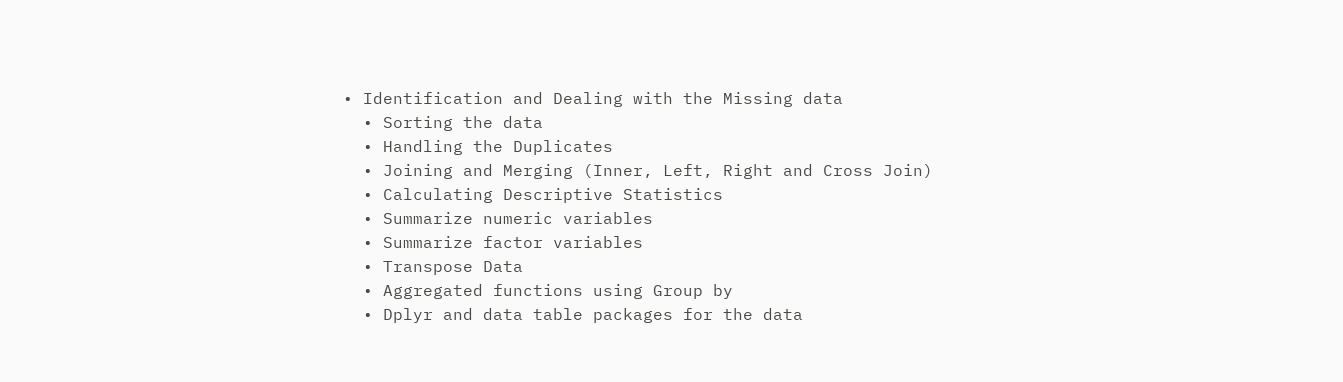• Identification and Dealing with the Missing data
  • Sorting the data
  • Handling the Duplicates
  • Joining and Merging (Inner, Left, Right and Cross Join)
  • Calculating Descriptive Statistics
  • Summarize numeric variables
  • Summarize factor variables
  • Transpose Data
  • Aggregated functions using Group by
  • Dplyr and data table packages for the data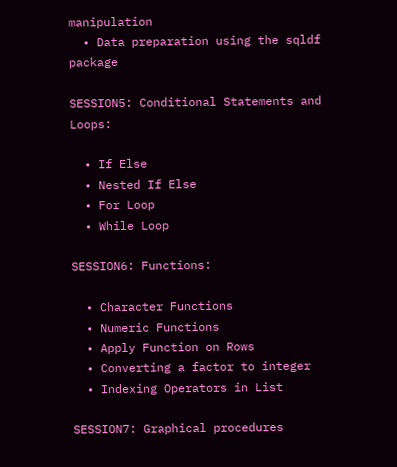manipulation
  • Data preparation using the sqldf package

SESSION5: Conditional Statements and Loops:

  • If Else
  • Nested If Else
  • For Loop
  • While Loop

SESSION6: Functions:

  • Character Functions
  • Numeric Functions
  • Apply Function on Rows
  • Converting a factor to integer
  • Indexing Operators in List

SESSION7: Graphical procedures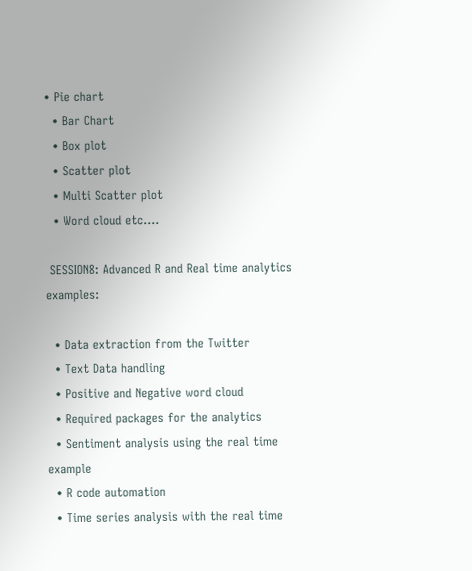• Pie chart
  • Bar Chart
  • Box plot
  • Scatter plot
  • Multi Scatter plot
  • Word cloud etc.…

 SESSION8: Advanced R and Real time analytics examples:

  • Data extraction from the Twitter
  • Text Data handling
  • Positive and Negative word cloud
  • Required packages for the analytics
  • Sentiment analysis using the real time example
  • R code automation
  • Time series analysis with the real time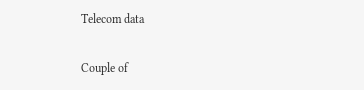Telecom data

Couple of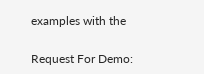examples with the

Request For Demo: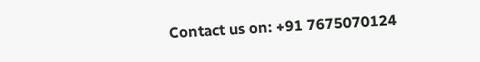Contact us on: +91 7675070124